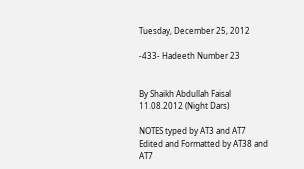Tuesday, December 25, 2012

-433- Hadeeth Number 23


By Shaikh Abdullah Faisal
11.08.2012 (Night Dars)

NOTES typed by AT3 and AT7
Edited and Formatted by AT38 and AT7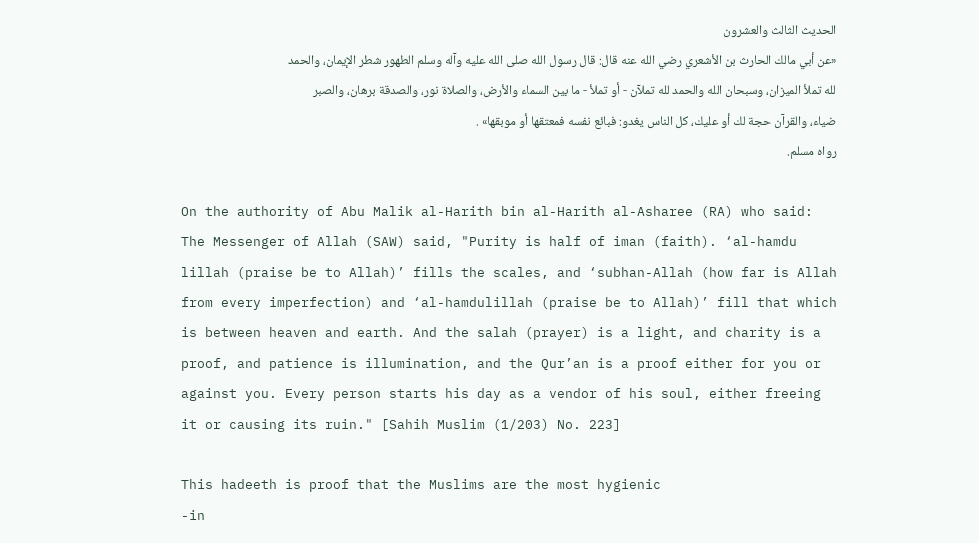الحديث الثالث والعشرون
«عن أبي مالك الحارث بن الأشعري رضي الله عنه قال: قال رسول الله صلى الله عليه وآله وسلم الطهور شطر الإيمان، والحمد لله تملأ الميزان، وسبحان الله والحمد لله تملآن - أو تملأ - ما بين السماء والأرض، والصلاة نور، والصدقة برهان، والصبر ضياء، والقرآن حجة لك أو عليك، كل الناس يغدو: فبائع نفسه فمعتقها أو موبقها» .
رواه مسلم.

On the authority of Abu Malik al-Harith bin al-Harith al-Asharee (RA) who said: The Messenger of Allah (SAW) said, "Purity is half of iman (faith). ‘al-hamdu lillah (praise be to Allah)’ fills the scales, and ‘subhan-Allah (how far is Allah from every imperfection) and ‘al-hamdulillah (praise be to Allah)’ fill that which is between heaven and earth. And the salah (prayer) is a light, and charity is a proof, and patience is illumination, and the Qur’an is a proof either for you or against you. Every person starts his day as a vendor of his soul, either freeing it or causing its ruin." [Sahih Muslim (1/203) No. 223]

This hadeeth is proof that the Muslims are the most hygienic
-in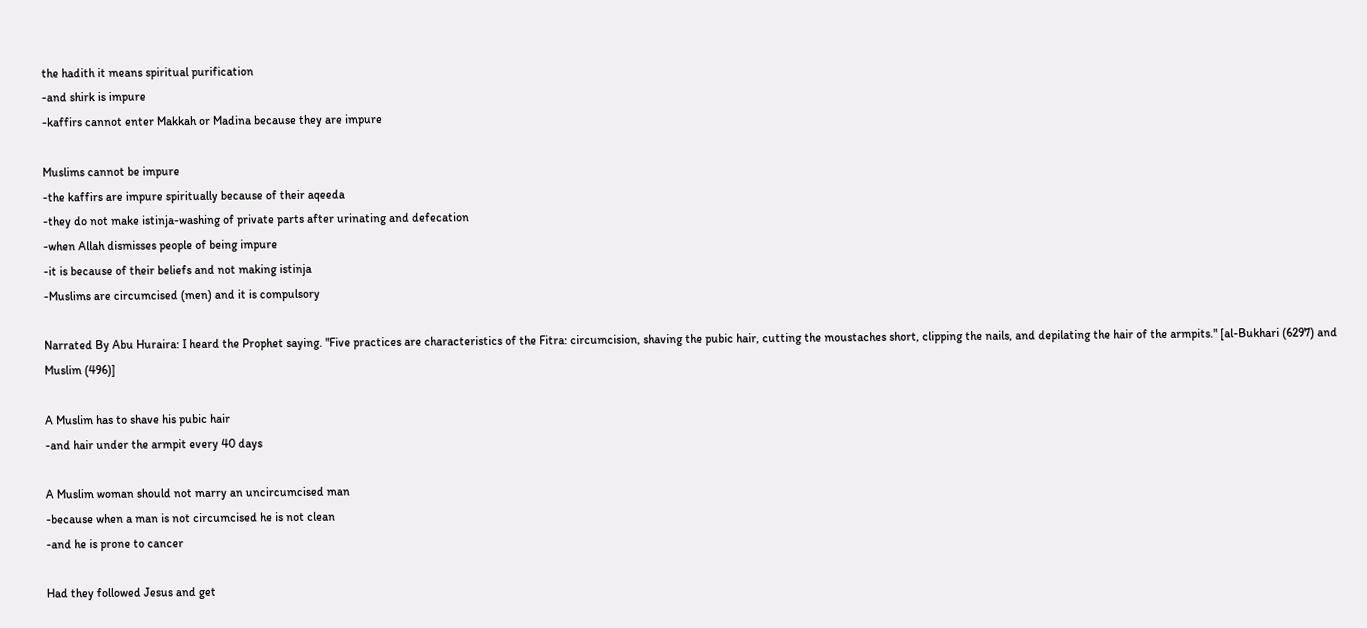the hadith it means spiritual purification
-and shirk is impure
-kaffirs cannot enter Makkah or Madina because they are impure

Muslims cannot be impure
-the kaffirs are impure spiritually because of their aqeeda
-they do not make istinja-washing of private parts after urinating and defecation
-when Allah dismisses people of being impure
-it is because of their beliefs and not making istinja
-Muslims are circumcised (men) and it is compulsory

Narrated By Abu Huraira: I heard the Prophet saying. "Five practices are characteristics of the Fitra: circumcision, shaving the pubic hair, cutting the moustaches short, clipping the nails, and depilating the hair of the armpits." [al-Bukhari (6297) and Muslim (496)]

A Muslim has to shave his pubic hair
-and hair under the armpit every 40 days

A Muslim woman should not marry an uncircumcised man
-because when a man is not circumcised he is not clean
-and he is prone to cancer

Had they followed Jesus and get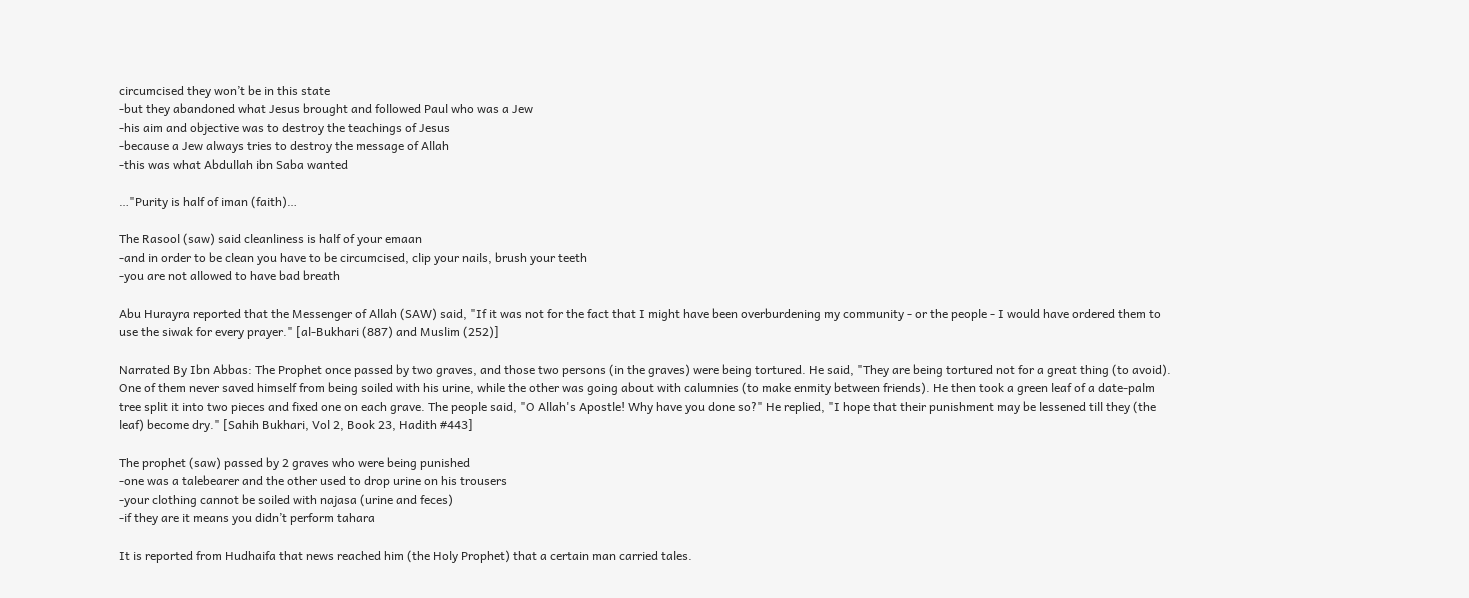circumcised they won’t be in this state
-but they abandoned what Jesus brought and followed Paul who was a Jew
-his aim and objective was to destroy the teachings of Jesus
-because a Jew always tries to destroy the message of Allah
-this was what Abdullah ibn Saba wanted

…"Purity is half of iman (faith)…

The Rasool (saw) said cleanliness is half of your emaan
-and in order to be clean you have to be circumcised, clip your nails, brush your teeth
-you are not allowed to have bad breath

Abu Hurayra reported that the Messenger of Allah (SAW) said, "If it was not for the fact that I might have been overburdening my community - or the people - I would have ordered them to use the siwak for every prayer." [al-Bukhari (887) and Muslim (252)]

Narrated By Ibn Abbas: The Prophet once passed by two graves, and those two persons (in the graves) were being tortured. He said, "They are being tortured not for a great thing (to avoid). One of them never saved himself from being soiled with his urine, while the other was going about with calumnies (to make enmity between friends). He then took a green leaf of a date-palm tree split it into two pieces and fixed one on each grave. The people said, "O Allah's Apostle! Why have you done so?" He replied, "I hope that their punishment may be lessened till they (the leaf) become dry." [Sahih Bukhari, Vol 2, Book 23, Hadith #443]

The prophet (saw) passed by 2 graves who were being punished
-one was a talebearer and the other used to drop urine on his trousers
-your clothing cannot be soiled with najasa (urine and feces)
-if they are it means you didn’t perform tahara

It is reported from Hudhaifa that news reached him (the Holy Prophet) that a certain man carried tales.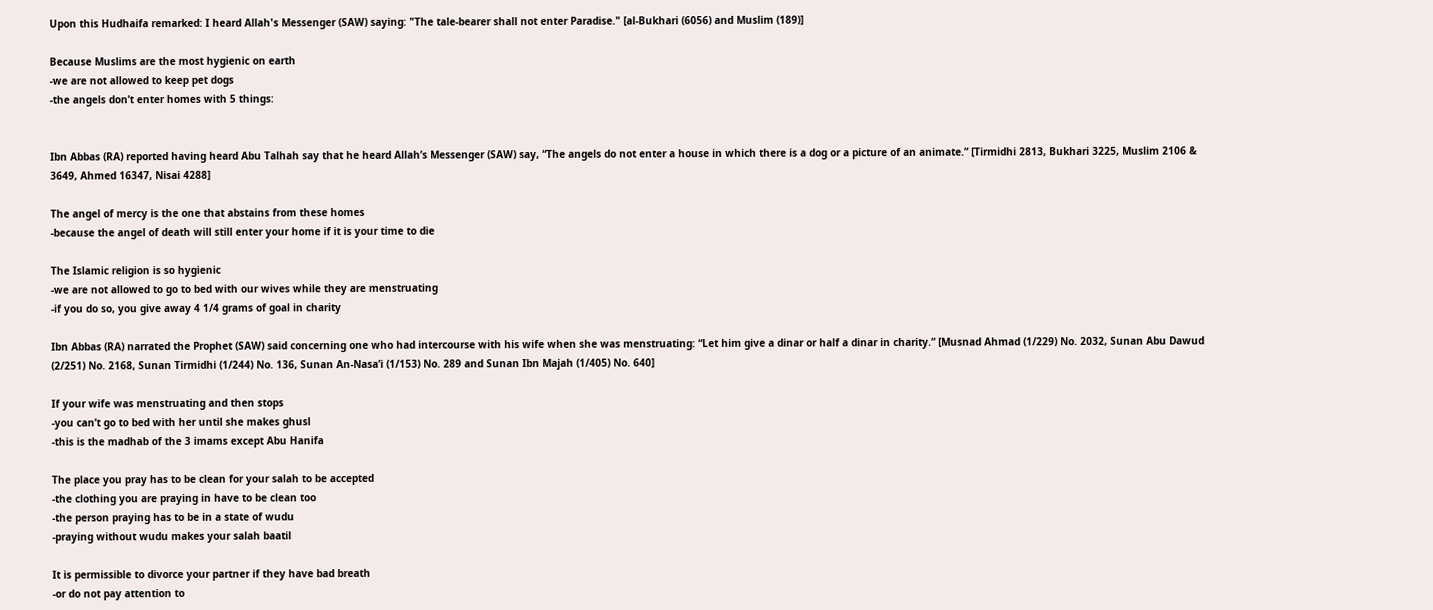Upon this Hudhaifa remarked: I heard Allah's Messenger (SAW) saying: "The tale-bearer shall not enter Paradise." [al-Bukhari (6056) and Muslim (189)]

Because Muslims are the most hygienic on earth
-we are not allowed to keep pet dogs
-the angels don’t enter homes with 5 things:


Ibn Abbas (RA) reported having heard Abu Talhah say that he heard Allah’s Messenger (SAW) say, “The angels do not enter a house in which there is a dog or a picture of an animate.” [Tirmidhi 2813, Bukhari 3225, Muslim 2106 & 3649, Ahmed 16347, Nisai 4288]

The angel of mercy is the one that abstains from these homes
-because the angel of death will still enter your home if it is your time to die

The Islamic religion is so hygienic
-we are not allowed to go to bed with our wives while they are menstruating
-if you do so, you give away 4 1/4 grams of goal in charity

Ibn Abbas (RA) narrated the Prophet (SAW) said concerning one who had intercourse with his wife when she was menstruating: “Let him give a dinar or half a dinar in charity.” [Musnad Ahmad (1/229) No. 2032, Sunan Abu Dawud (2/251) No. 2168, Sunan Tirmidhi (1/244) No. 136, Sunan An-Nasa’i (1/153) No. 289 and Sunan Ibn Majah (1/405) No. 640]

If your wife was menstruating and then stops
-you can’t go to bed with her until she makes ghusl
-this is the madhab of the 3 imams except Abu Hanifa

The place you pray has to be clean for your salah to be accepted
-the clothing you are praying in have to be clean too
-the person praying has to be in a state of wudu
-praying without wudu makes your salah baatil

It is permissible to divorce your partner if they have bad breath
-or do not pay attention to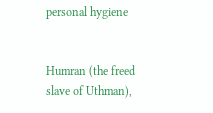personal hygiene


Humran (the freed slave of Uthman),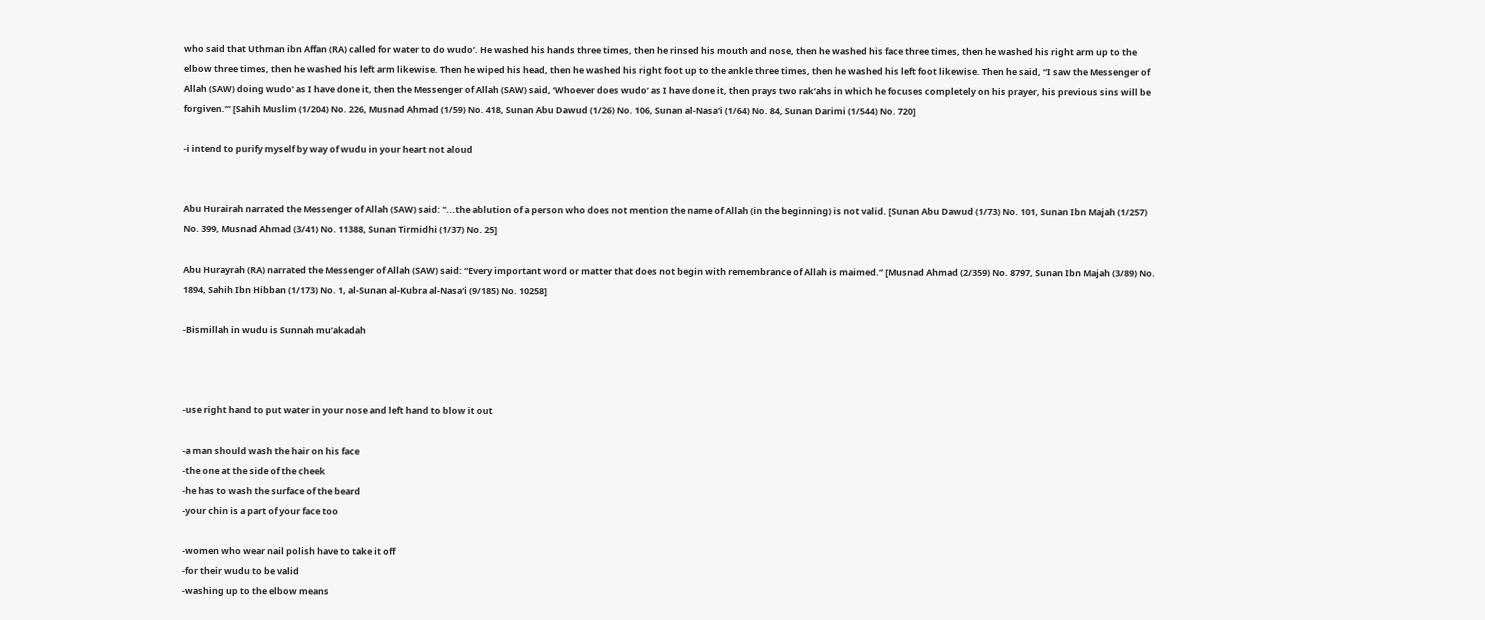who said that Uthman ibn Affan (RA) called for water to do wudo’. He washed his hands three times, then he rinsed his mouth and nose, then he washed his face three times, then he washed his right arm up to the elbow three times, then he washed his left arm likewise. Then he wiped his head, then he washed his right foot up to the ankle three times, then he washed his left foot likewise. Then he said, “I saw the Messenger of Allah (SAW) doing wudo’ as I have done it, then the Messenger of Allah (SAW) said, ‘Whoever does wudo’ as I have done it, then prays two rak’ahs in which he focuses completely on his prayer, his previous sins will be forgiven.’” [Sahih Muslim (1/204) No. 226, Musnad Ahmad (1/59) No. 418, Sunan Abu Dawud (1/26) No. 106, Sunan al-Nasa'i (1/64) No. 84, Sunan Darimi (1/544) No. 720]

-i intend to purify myself by way of wudu in your heart not aloud


Abu Hurairah narrated the Messenger of Allah (SAW) said: "...the ablution of a person who does not mention the name of Allah (in the beginning) is not valid. [Sunan Abu Dawud (1/73) No. 101, Sunan Ibn Majah (1/257) No. 399, Musnad Ahmad (3/41) No. 11388, Sunan Tirmidhi (1/37) No. 25]

Abu Hurayrah (RA) narrated the Messenger of Allah (SAW) said: “Every important word or matter that does not begin with remembrance of Allah is maimed.” [Musnad Ahmad (2/359) No. 8797, Sunan Ibn Majah (3/89) No. 1894, Sahih Ibn Hibban (1/173) No. 1, al-Sunan al-Kubra al-Nasa'i (9/185) No. 10258]

-Bismillah in wudu is Sunnah mu’akadah



-use right hand to put water in your nose and left hand to blow it out

-a man should wash the hair on his face
-the one at the side of the cheek
-he has to wash the surface of the beard
-your chin is a part of your face too

-women who wear nail polish have to take it off
-for their wudu to be valid
-washing up to the elbow means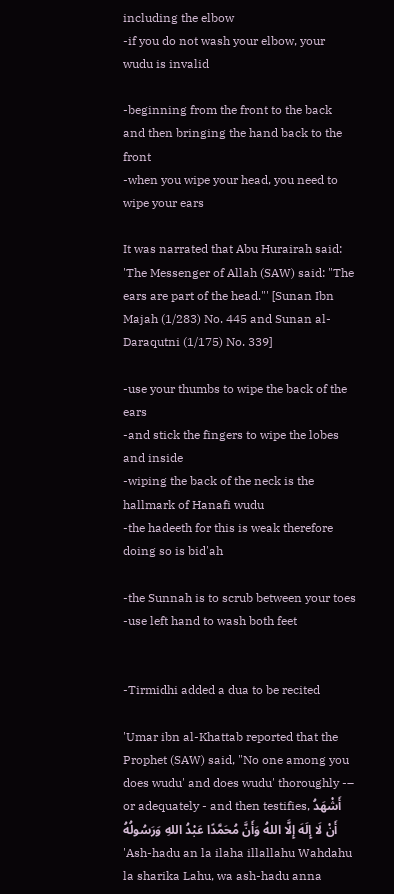including the elbow
-if you do not wash your elbow, your wudu is invalid

-beginning from the front to the back and then bringing the hand back to the front
-when you wipe your head, you need to wipe your ears

It was narrated that Abu Hurairah said: 'The Messenger of Allah (SAW) said: "The ears are part of the head."' [Sunan Ibn Majah (1/283) No. 445 and Sunan al-Daraqutni (1/175) No. 339]

-use your thumbs to wipe the back of the ears
-and stick the fingers to wipe the lobes and inside
-wiping the back of the neck is the hallmark of Hanafi wudu
-the hadeeth for this is weak therefore doing so is bid'ah

-the Sunnah is to scrub between your toes
-use left hand to wash both feet


-Tirmidhi added a dua to be recited

'Umar ibn al-Khattab reported that the Prophet (SAW) said, "No one among you does wudu' and does wudu' thoroughly -– or adequately - and then testifies, أَشْهَدُ أَنْ لَا إِلَهَ إِلَّا اللهُ وَأَنَّ مُحَمَّدًا عَبْدُ اللهِ وَرَسُولُهُ 'Ash-hadu an la ilaha illallahu Wahdahu la sharika Lahu, wa ash-hadu anna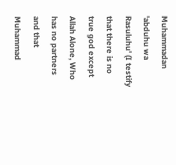Muhammadan 'abduhu wa Rasuluhu' (I testify that there is no true god except Allah Alone, Who has no partners and that Muhammad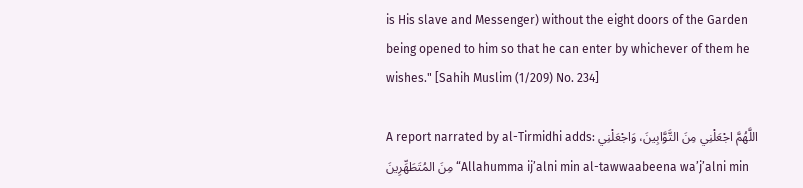is His slave and Messenger) without the eight doors of the Garden being opened to him so that he can enter by whichever of them he wishes." [Sahih Muslim (1/209) No. 234]

A report narrated by al-Tirmidhi adds: اللَّهُمَّ اجْعَلْنِي مِنَ التَّوَّابِينَ، وَاجْعَلْنِي مِنَ المُتَطَهِّرِينَ “Allahumma ij’alni min al-tawwaabeena wa’j’alni min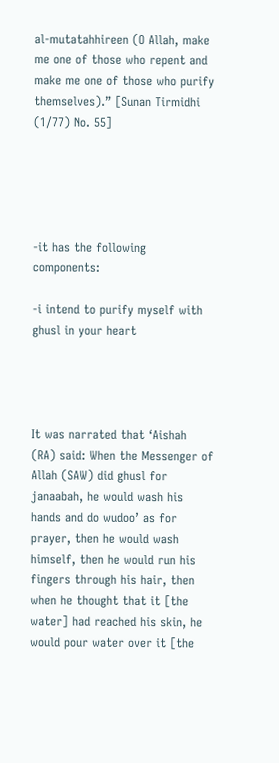al-mutatahhireen (O Allah, make me one of those who repent and make me one of those who purify themselves).” [Sunan Tirmidhi (1/77) No. 55]





-it has the following components:

-i intend to purify myself with ghusl in your heart




It was narrated that ‘Aishah (RA) said: When the Messenger of Allah (SAW) did ghusl for janaabah, he would wash his hands and do wudoo’ as for prayer, then he would wash himself, then he would run his fingers through his hair, then when he thought that it [the water] had reached his skin, he would pour water over it [the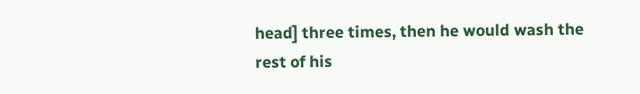head] three times, then he would wash the rest of his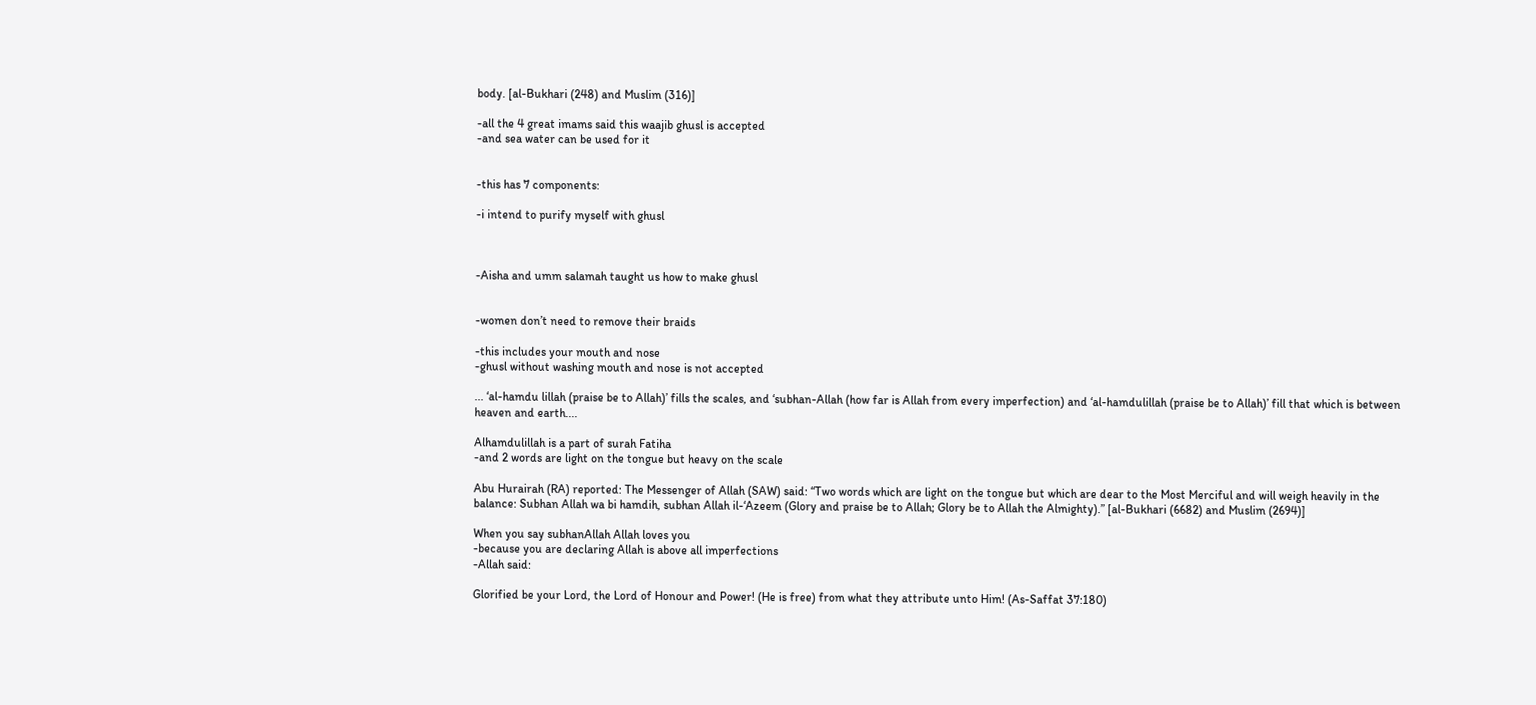body. [al-Bukhari (248) and Muslim (316)]

-all the 4 great imams said this waajib ghusl is accepted
-and sea water can be used for it


-this has 7 components:

-i intend to purify myself with ghusl



-Aisha and umm salamah taught us how to make ghusl


-women don’t need to remove their braids

-this includes your mouth and nose
-ghusl without washing mouth and nose is not accepted

... ‘al-hamdu lillah (praise be to Allah)’ fills the scales, and ‘subhan-Allah (how far is Allah from every imperfection) and ‘al-hamdulillah (praise be to Allah)’ fill that which is between heaven and earth....

Alhamdulillah is a part of surah Fatiha
-and 2 words are light on the tongue but heavy on the scale

Abu Hurairah (RA) reported: The Messenger of Allah (SAW) said: “Two words which are light on the tongue but which are dear to the Most Merciful and will weigh heavily in the balance: Subhan Allah wa bi hamdih, subhan Allah il-‘Azeem (Glory and praise be to Allah; Glory be to Allah the Almighty).” [al-Bukhari (6682) and Muslim (2694)]

When you say subhanAllah Allah loves you
-because you are declaring Allah is above all imperfections
-Allah said:

Glorified be your Lord, the Lord of Honour and Power! (He is free) from what they attribute unto Him! (As-Saffat 37:180)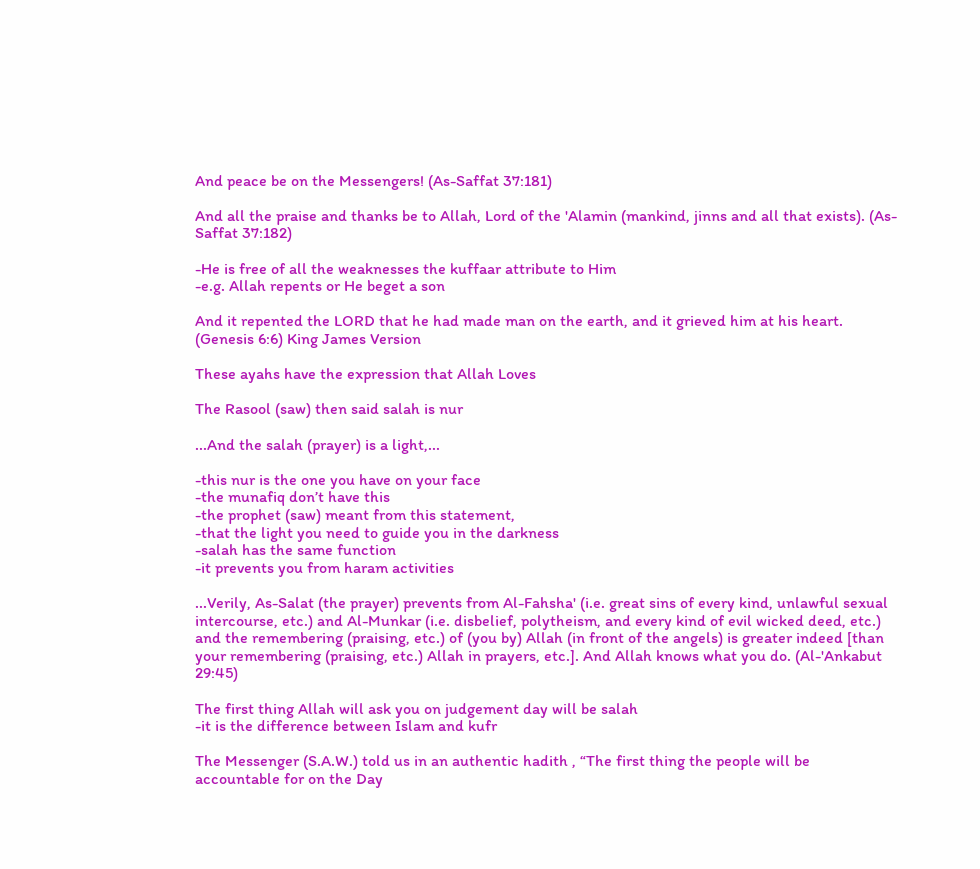And peace be on the Messengers! (As-Saffat 37:181)

And all the praise and thanks be to Allah, Lord of the 'Alamin (mankind, jinns and all that exists). (As-Saffat 37:182)

-He is free of all the weaknesses the kuffaar attribute to Him
-e.g. Allah repents or He beget a son

And it repented the LORD that he had made man on the earth, and it grieved him at his heart. (Genesis 6:6) King James Version

These ayahs have the expression that Allah Loves

The Rasool (saw) then said salah is nur

...And the salah (prayer) is a light,...

-this nur is the one you have on your face
-the munafiq don’t have this
-the prophet (saw) meant from this statement,
-that the light you need to guide you in the darkness
-salah has the same function
-it prevents you from haram activities

...Verily, As-Salat (the prayer) prevents from Al-Fahsha' (i.e. great sins of every kind, unlawful sexual intercourse, etc.) and Al-Munkar (i.e. disbelief, polytheism, and every kind of evil wicked deed, etc.) and the remembering (praising, etc.) of (you by) Allah (in front of the angels) is greater indeed [than your remembering (praising, etc.) Allah in prayers, etc.]. And Allah knows what you do. (Al-'Ankabut 29:45)

The first thing Allah will ask you on judgement day will be salah
-it is the difference between Islam and kufr

The Messenger (S.A.W.) told us in an authentic hadith , “The first thing the people will be accountable for on the Day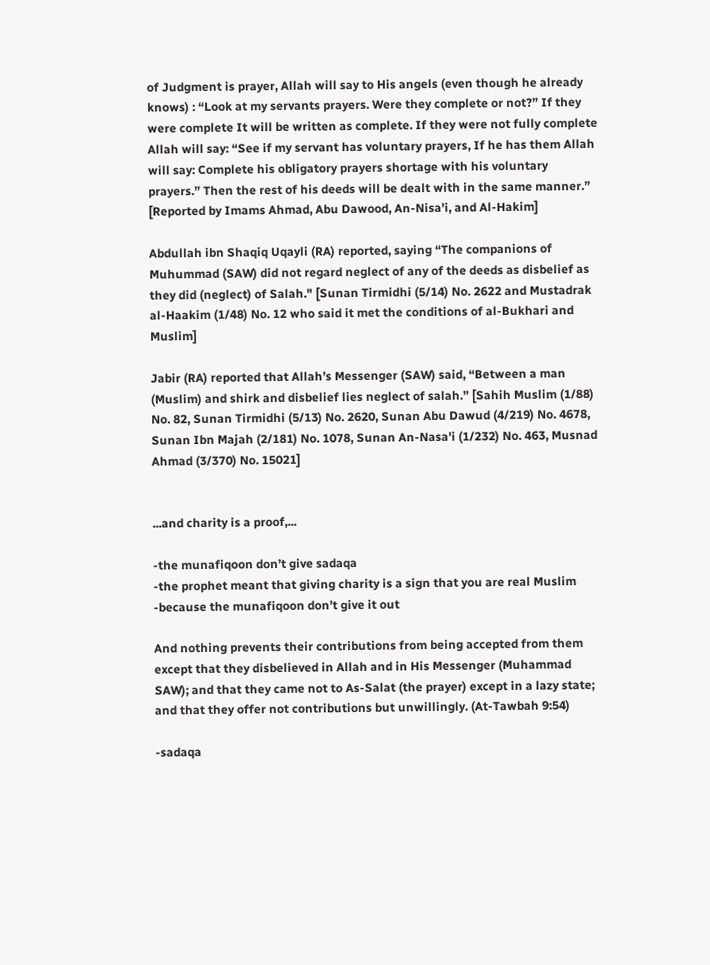of Judgment is prayer, Allah will say to His angels (even though he already knows) : “Look at my servants prayers. Were they complete or not?” If they were complete It will be written as complete. If they were not fully complete Allah will say: “See if my servant has voluntary prayers, If he has them Allah will say: Complete his obligatory prayers shortage with his voluntary prayers.” Then the rest of his deeds will be dealt with in the same manner.” [Reported by Imams Ahmad, Abu Dawood, An-Nisa'i, and Al-Hakim]

Abdullah ibn Shaqiq Uqayli (RA) reported, saying “The companions of Muhummad (SAW) did not regard neglect of any of the deeds as disbelief as they did (neglect) of Salah." [Sunan Tirmidhi (5/14) No. 2622 and Mustadrak al-Haakim (1/48) No. 12 who said it met the conditions of al-Bukhari and Muslim]

Jabir (RA) reported that Allah’s Messenger (SAW) said, “Between a man (Muslim) and shirk and disbelief lies neglect of salah.” [Sahih Muslim (1/88) No. 82, Sunan Tirmidhi (5/13) No. 2620, Sunan Abu Dawud (4/219) No. 4678, Sunan Ibn Majah (2/181) No. 1078, Sunan An-Nasa'i (1/232) No. 463, Musnad Ahmad (3/370) No. 15021]


...and charity is a proof,...

-the munafiqoon don’t give sadaqa
-the prophet meant that giving charity is a sign that you are real Muslim
-because the munafiqoon don’t give it out

And nothing prevents their contributions from being accepted from them except that they disbelieved in Allah and in His Messenger (Muhammad SAW); and that they came not to As-Salat (the prayer) except in a lazy state; and that they offer not contributions but unwillingly. (At-Tawbah 9:54)

-sadaqa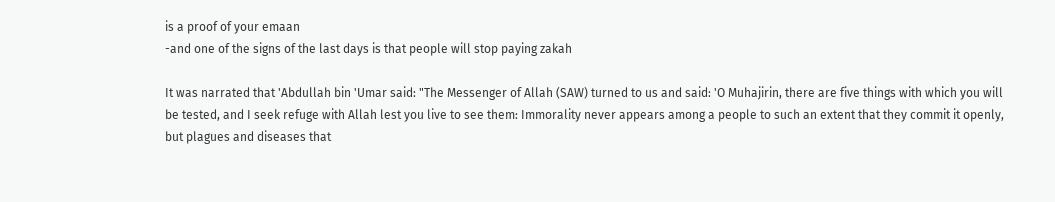is a proof of your emaan
-and one of the signs of the last days is that people will stop paying zakah

It was narrated that 'Abdullah bin 'Umar said: "The Messenger of Allah (SAW) turned to us and said: 'O Muhajirin, there are five things with which you will be tested, and I seek refuge with Allah lest you live to see them: Immorality never appears among a people to such an extent that they commit it openly, but plagues and diseases that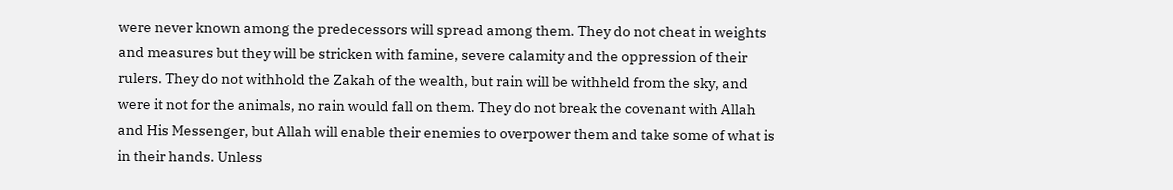were never known among the predecessors will spread among them. They do not cheat in weights and measures but they will be stricken with famine, severe calamity and the oppression of their rulers. They do not withhold the Zakah of the wealth, but rain will be withheld from the sky, and were it not for the animals, no rain would fall on them. They do not break the covenant with Allah and His Messenger, but Allah will enable their enemies to overpower them and take some of what is in their hands. Unless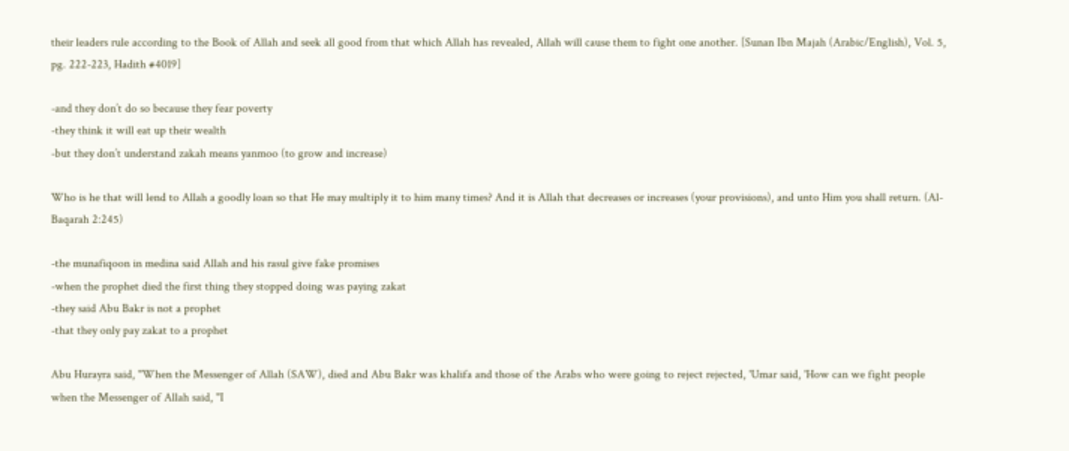their leaders rule according to the Book of Allah and seek all good from that which Allah has revealed, Allah will cause them to fight one another. [Sunan Ibn Majah (Arabic/English), Vol. 5, pg. 222-223, Hadith #4019]

-and they don’t do so because they fear poverty
-they think it will eat up their wealth
-but they don’t understand zakah means yanmoo (to grow and increase)

Who is he that will lend to Allah a goodly loan so that He may multiply it to him many times? And it is Allah that decreases or increases (your provisions), and unto Him you shall return. (Al-Baqarah 2:245)

-the munafiqoon in medina said Allah and his rasul give fake promises
-when the prophet died the first thing they stopped doing was paying zakat
-they said Abu Bakr is not a prophet
-that they only pay zakat to a prophet

Abu Hurayra said, "When the Messenger of Allah (SAW), died and Abu Bakr was khalifa and those of the Arabs who were going to reject rejected, 'Umar said, 'How can we fight people when the Messenger of Allah said, "I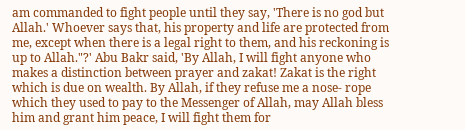am commanded to fight people until they say, 'There is no god but Allah.' Whoever says that, his property and life are protected from me, except when there is a legal right to them, and his reckoning is up to Allah."?' Abu Bakr said, 'By Allah, I will fight anyone who makes a distinction between prayer and zakat! Zakat is the right which is due on wealth. By Allah, if they refuse me a nose- rope which they used to pay to the Messenger of Allah, may Allah bless him and grant him peace, I will fight them for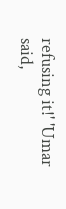refusing it!' 'Umar said,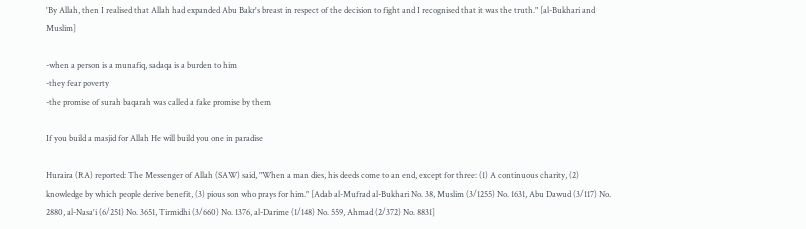'By Allah, then I realised that Allah had expanded Abu Bakr's breast in respect of the decision to fight and I recognised that it was the truth." [al-Bukhari and Muslim]

-when a person is a munafiq, sadaqa is a burden to him
-they fear poverty
-the promise of surah baqarah was called a fake promise by them

If you build a masjid for Allah He will build you one in paradise

Huraira (RA) reported: The Messenger of Allah (SAW) said, "When a man dies, his deeds come to an end, except for three: (1) A continuous charity, (2) knowledge by which people derive benefit, (3) pious son who prays for him." [Adab al-Mufrad al-Bukhari No. 38, Muslim (3/1255) No. 1631, Abu Dawud (3/117) No. 2880, al-Nasa'i (6/251) No. 3651, Tirmidhi (3/660) No. 1376, al-Darime (1/148) No. 559, Ahmad (2/372) No. 8831]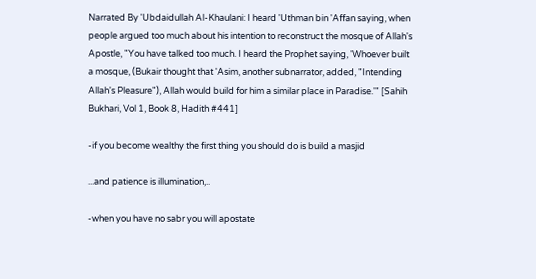Narrated By 'Ubdaidullah Al-Khaulani: I heard 'Uthman bin 'Affan saying, when people argued too much about his intention to reconstruct the mosque of Allah's Apostle, "You have talked too much. I heard the Prophet saying, 'Whoever built a mosque, (Bukair thought that 'Asim, another subnarrator, added, "Intending Allah's Pleasure"), Allah would build for him a similar place in Paradise.'" [Sahih Bukhari, Vol 1, Book 8, Hadith #441]

-if you become wealthy the first thing you should do is build a masjid

...and patience is illumination,..

-when you have no sabr you will apostate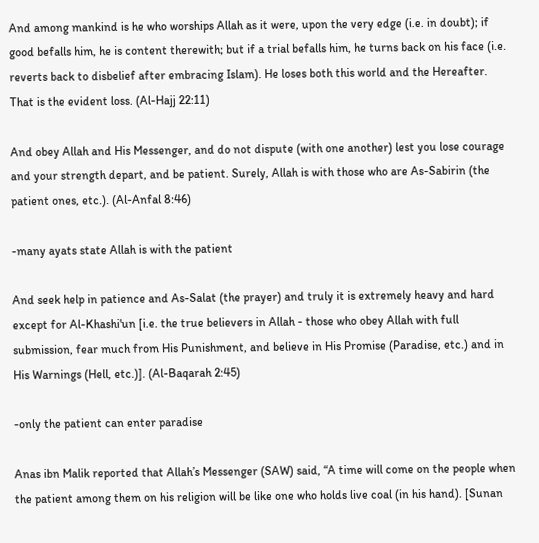And among mankind is he who worships Allah as it were, upon the very edge (i.e. in doubt); if good befalls him, he is content therewith; but if a trial befalls him, he turns back on his face (i.e. reverts back to disbelief after embracing Islam). He loses both this world and the Hereafter. That is the evident loss. (Al-Hajj 22:11)

And obey Allah and His Messenger, and do not dispute (with one another) lest you lose courage and your strength depart, and be patient. Surely, Allah is with those who are As-Sabirin (the patient ones, etc.). (Al-Anfal 8:46)

-many ayats state Allah is with the patient

And seek help in patience and As-Salat (the prayer) and truly it is extremely heavy and hard except for Al-Khashi'un [i.e. the true believers in Allah - those who obey Allah with full submission, fear much from His Punishment, and believe in His Promise (Paradise, etc.) and in His Warnings (Hell, etc.)]. (Al-Baqarah 2:45)

-only the patient can enter paradise

Anas ibn Malik reported that Allah’s Messenger (SAW) said, “A time will come on the people when the patient among them on his religion will be like one who holds live coal (in his hand). [Sunan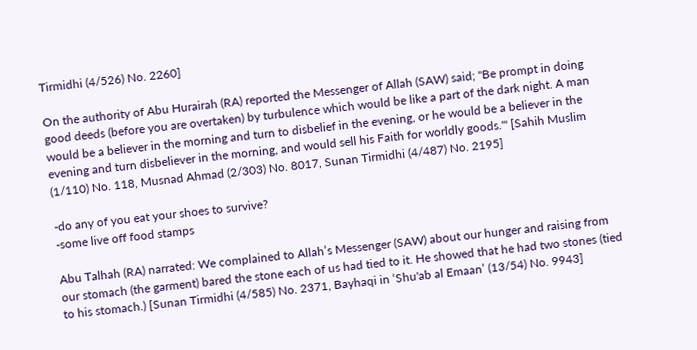Tirmidhi (4/526) No. 2260]

On the authority of Abu Hurairah (RA) reported the Messenger of Allah (SAW) said; "Be prompt in doing good deeds (before you are overtaken) by turbulence which would be like a part of the dark night. A man would be a believer in the morning and turn to disbelief in the evening, or he would be a believer in the evening and turn disbeliever in the morning, and would sell his Faith for worldly goods."' [Sahih Muslim (1/110) No. 118, Musnad Ahmad (2/303) No. 8017, Sunan Tirmidhi (4/487) No. 2195]

-do any of you eat your shoes to survive?
-some live off food stamps

Abu Talhah (RA) narrated: We complained to Allah’s Messenger (SAW) about our hunger and raising from our stomach (the garment) bared the stone each of us had tied to it. He showed that he had two stones (tied to his stomach.) [Sunan Tirmidhi (4/585) No. 2371, Bayhaqi in ‘Shu'ab al Emaan’ (13/54) No. 9943]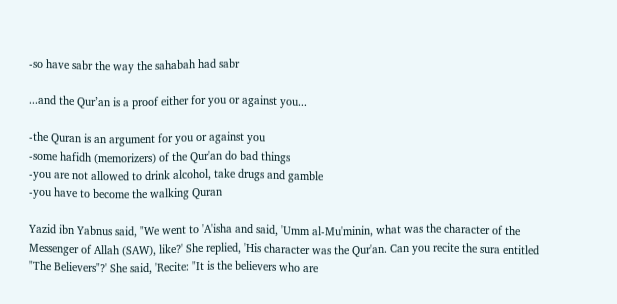-so have sabr the way the sahabah had sabr

...and the Qur’an is a proof either for you or against you...

-the Quran is an argument for you or against you
-some hafidh (memorizers) of the Qur'an do bad things
-you are not allowed to drink alcohol, take drugs and gamble
-you have to become the walking Quran

Yazid ibn Yabnus said, "We went to 'A'isha and said, 'Umm al-Mu'minin, what was the character of the Messenger of Allah (SAW), like?' She replied, 'His character was the Qur'an. Can you recite the sura entitled "The Believers"?' She said, 'Recite: "It is the believers who are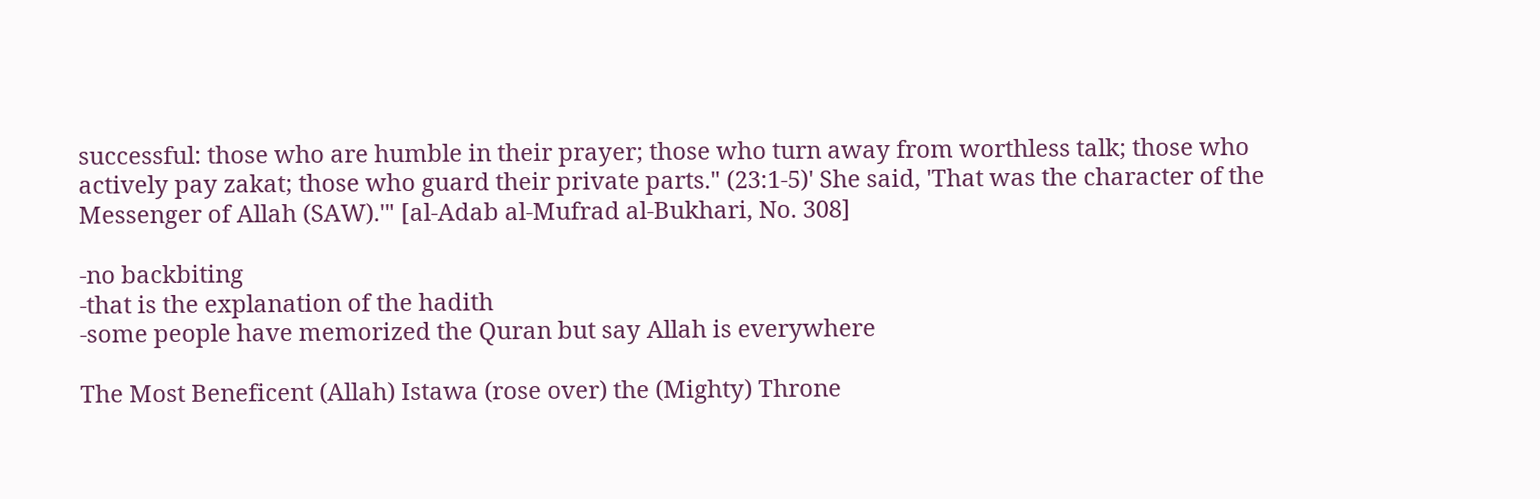successful: those who are humble in their prayer; those who turn away from worthless talk; those who actively pay zakat; those who guard their private parts." (23:1-5)' She said, 'That was the character of the Messenger of Allah (SAW).'" [al-Adab al-Mufrad al-Bukhari, No. 308]

-no backbiting
-that is the explanation of the hadith
-some people have memorized the Quran but say Allah is everywhere

The Most Beneficent (Allah) Istawa (rose over) the (Mighty) Throne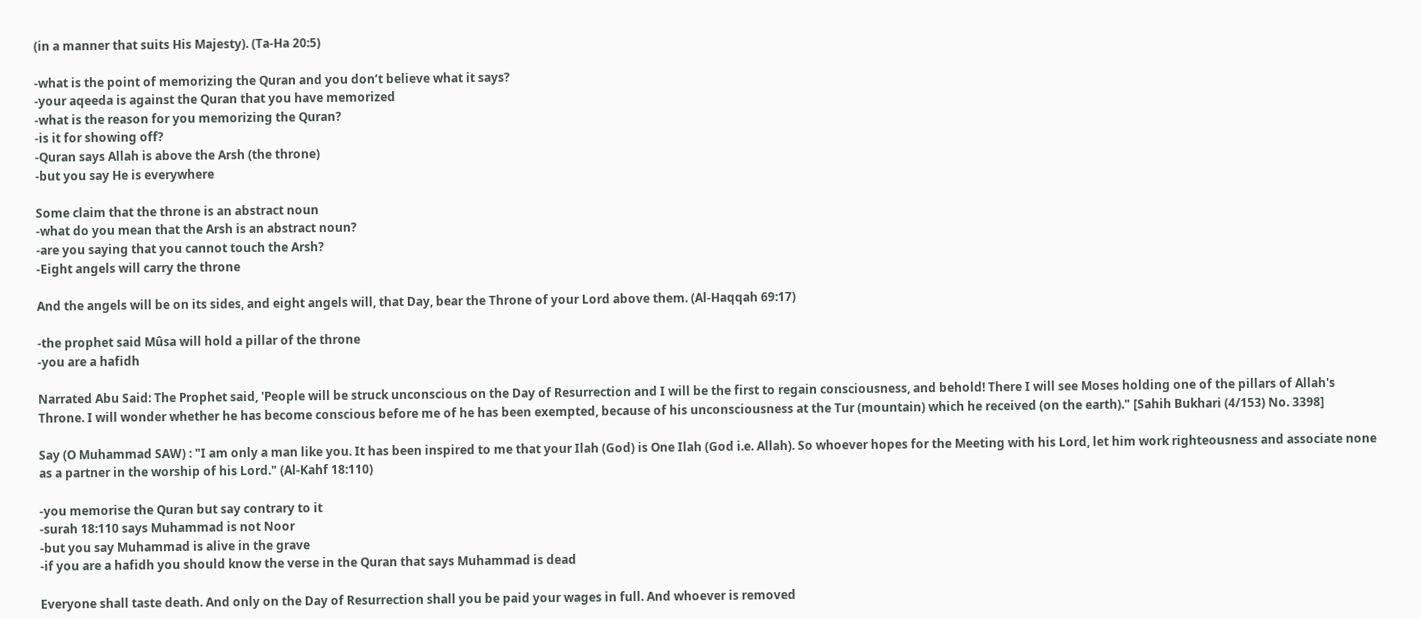(in a manner that suits His Majesty). (Ta-Ha 20:5)

-what is the point of memorizing the Quran and you don’t believe what it says?
-your aqeeda is against the Quran that you have memorized
-what is the reason for you memorizing the Quran?
-is it for showing off?
-Quran says Allah is above the Arsh (the throne)
-but you say He is everywhere

Some claim that the throne is an abstract noun
-what do you mean that the Arsh is an abstract noun?
-are you saying that you cannot touch the Arsh?
-Eight angels will carry the throne

And the angels will be on its sides, and eight angels will, that Day, bear the Throne of your Lord above them. (Al-Haqqah 69:17)

-the prophet said Mûsa will hold a pillar of the throne
-you are a hafidh

Narrated Abu Said: The Prophet said, 'People will be struck unconscious on the Day of Resurrection and I will be the first to regain consciousness, and behold! There I will see Moses holding one of the pillars of Allah's Throne. I will wonder whether he has become conscious before me of he has been exempted, because of his unconsciousness at the Tur (mountain) which he received (on the earth)." [Sahih Bukhari (4/153) No. 3398]

Say (O Muhammad SAW) : "I am only a man like you. It has been inspired to me that your Ilah (God) is One Ilah (God i.e. Allah). So whoever hopes for the Meeting with his Lord, let him work righteousness and associate none as a partner in the worship of his Lord." (Al-Kahf 18:110)

-you memorise the Quran but say contrary to it
-surah 18:110 says Muhammad is not Noor
-but you say Muhammad is alive in the grave
-if you are a hafidh you should know the verse in the Quran that says Muhammad is dead

Everyone shall taste death. And only on the Day of Resurrection shall you be paid your wages in full. And whoever is removed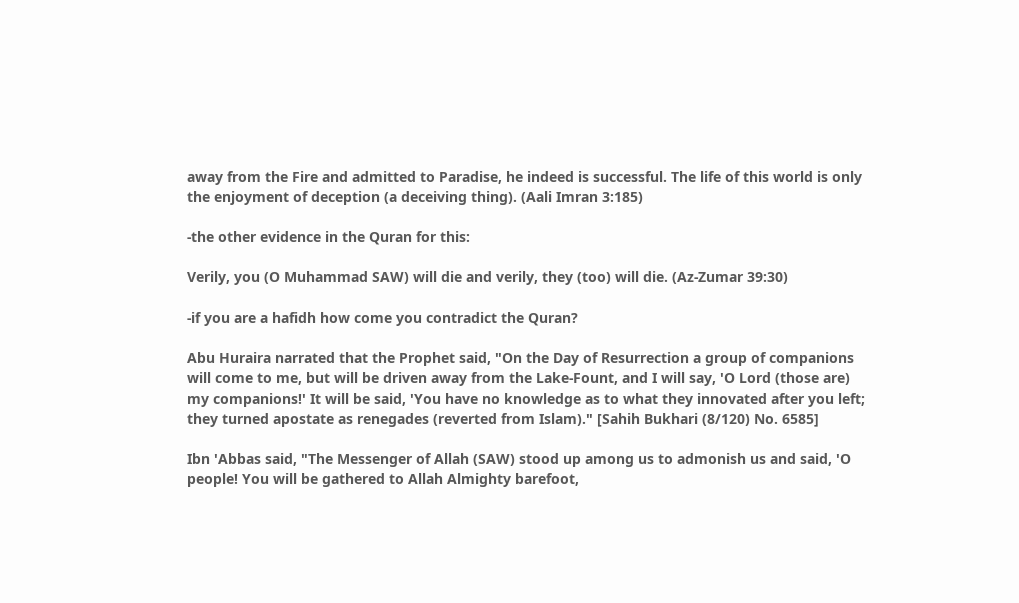away from the Fire and admitted to Paradise, he indeed is successful. The life of this world is only the enjoyment of deception (a deceiving thing). (Aali Imran 3:185)

-the other evidence in the Quran for this:

Verily, you (O Muhammad SAW) will die and verily, they (too) will die. (Az-Zumar 39:30)

-if you are a hafidh how come you contradict the Quran?

Abu Huraira narrated that the Prophet said, "On the Day of Resurrection a group of companions will come to me, but will be driven away from the Lake-Fount, and I will say, 'O Lord (those are) my companions!' It will be said, 'You have no knowledge as to what they innovated after you left; they turned apostate as renegades (reverted from Islam)." [Sahih Bukhari (8/120) No. 6585]

Ibn 'Abbas said, "The Messenger of Allah (SAW) stood up among us to admonish us and said, 'O people! You will be gathered to Allah Almighty barefoot,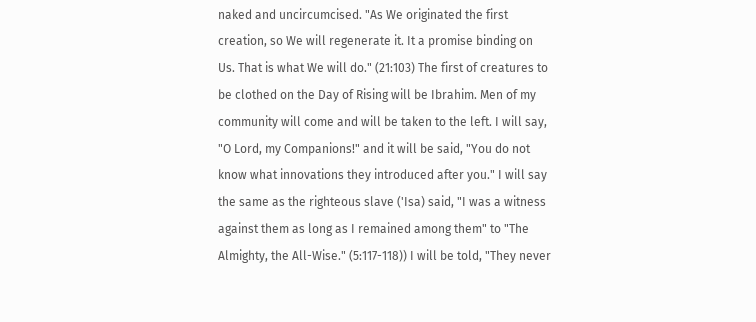naked and uncircumcised. "As We originated the first creation, so We will regenerate it. It a promise binding on Us. That is what We will do." (21:103) The first of creatures to be clothed on the Day of Rising will be Ibrahim. Men of my community will come and will be taken to the left. I will say, "O Lord, my Companions!" and it will be said, "You do not know what innovations they introduced after you." I will say the same as the righteous slave ('Isa) said, "I was a witness against them as long as I remained among them" to "The Almighty, the All-Wise." (5:117-118)) I will be told, "They never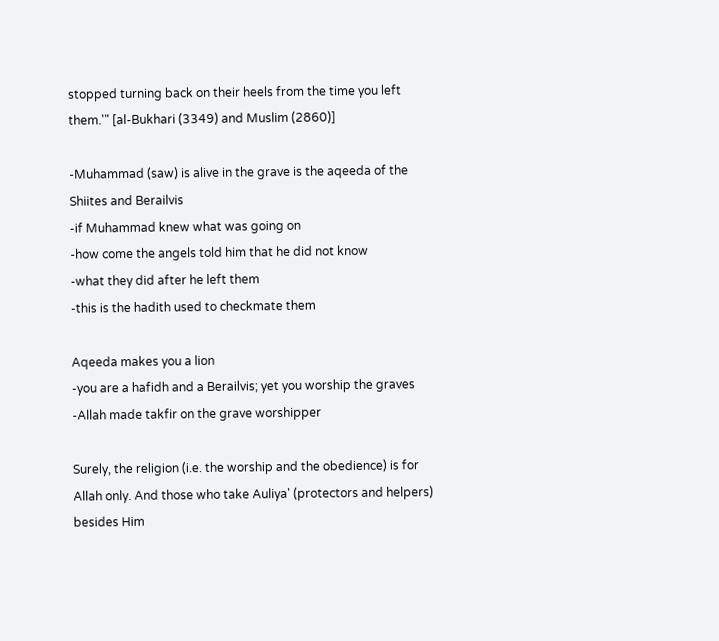stopped turning back on their heels from the time you left them.'" [al-Bukhari (3349) and Muslim (2860)]

-Muhammad (saw) is alive in the grave is the aqeeda of the Shiites and Berailvis
-if Muhammad knew what was going on
-how come the angels told him that he did not know
-what they did after he left them
-this is the hadith used to checkmate them

Aqeeda makes you a lion
-you are a hafidh and a Berailvis; yet you worship the graves
-Allah made takfir on the grave worshipper

Surely, the religion (i.e. the worship and the obedience) is for Allah only. And those who take Auliya' (protectors and helpers) besides Him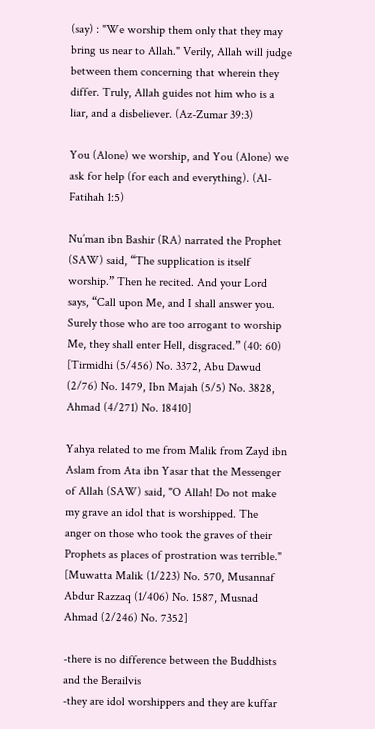(say) : "We worship them only that they may bring us near to Allah." Verily, Allah will judge between them concerning that wherein they differ. Truly, Allah guides not him who is a liar, and a disbeliever. (Az-Zumar 39:3)

You (Alone) we worship, and You (Alone) we ask for help (for each and everything). (Al-Fatihah 1:5)

Nu’man ibn Bashir (RA) narrated the Prophet (SAW) said, “The supplication is itself worship.” Then he recited. And your Lord says, “Call upon Me, and I shall answer you. Surely those who are too arrogant to worship Me, they shall enter Hell, disgraced.” (40: 60) [Tirmidhi (5/456) No. 3372, Abu Dawud (2/76) No. 1479, Ibn Majah (5/5) No. 3828, Ahmad (4/271) No. 18410]

Yahya related to me from Malik from Zayd ibn Aslam from Ata ibn Yasar that the Messenger of Allah (SAW) said, "O Allah! Do not make my grave an idol that is worshipped. The anger on those who took the graves of their Prophets as places of prostration was terrible." [Muwatta Malik (1/223) No. 570, Musannaf Abdur Razzaq (1/406) No. 1587, Musnad Ahmad (2/246) No. 7352]

-there is no difference between the Buddhists and the Berailvis
-they are idol worshippers and they are kuffar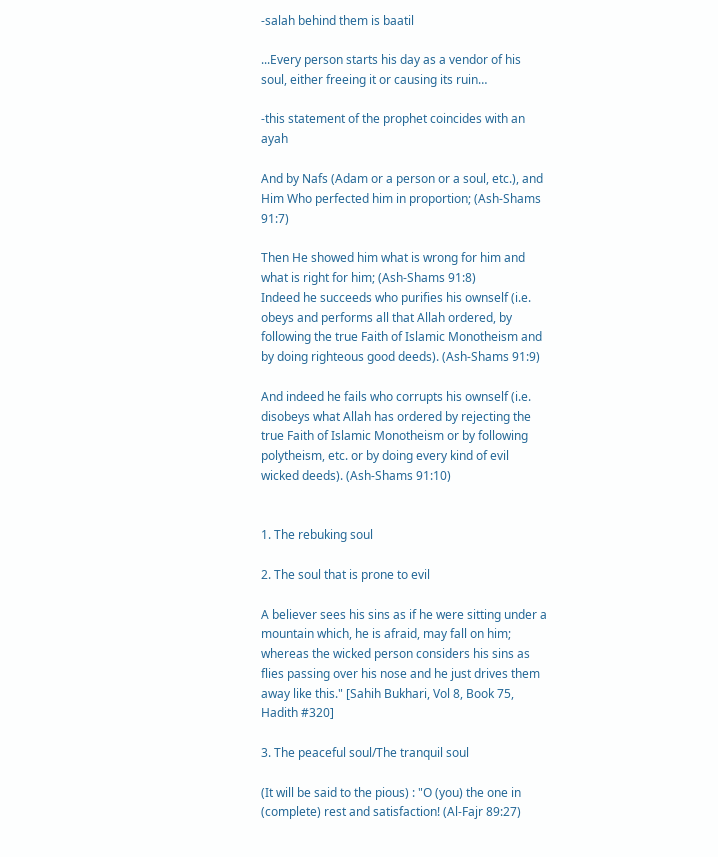-salah behind them is baatil

...Every person starts his day as a vendor of his soul, either freeing it or causing its ruin…

-this statement of the prophet coincides with an ayah

And by Nafs (Adam or a person or a soul, etc.), and Him Who perfected him in proportion; (Ash-Shams 91:7)

Then He showed him what is wrong for him and what is right for him; (Ash-Shams 91:8)
Indeed he succeeds who purifies his ownself (i.e. obeys and performs all that Allah ordered, by following the true Faith of Islamic Monotheism and by doing righteous good deeds). (Ash-Shams 91:9)

And indeed he fails who corrupts his ownself (i.e. disobeys what Allah has ordered by rejecting the true Faith of Islamic Monotheism or by following polytheism, etc. or by doing every kind of evil wicked deeds). (Ash-Shams 91:10)


1. The rebuking soul

2. The soul that is prone to evil

A believer sees his sins as if he were sitting under a mountain which, he is afraid, may fall on him; whereas the wicked person considers his sins as flies passing over his nose and he just drives them away like this." [Sahih Bukhari, Vol 8, Book 75, Hadith #320]

3. The peaceful soul/The tranquil soul

(It will be said to the pious) : "O (you) the one in (complete) rest and satisfaction! (Al-Fajr 89:27)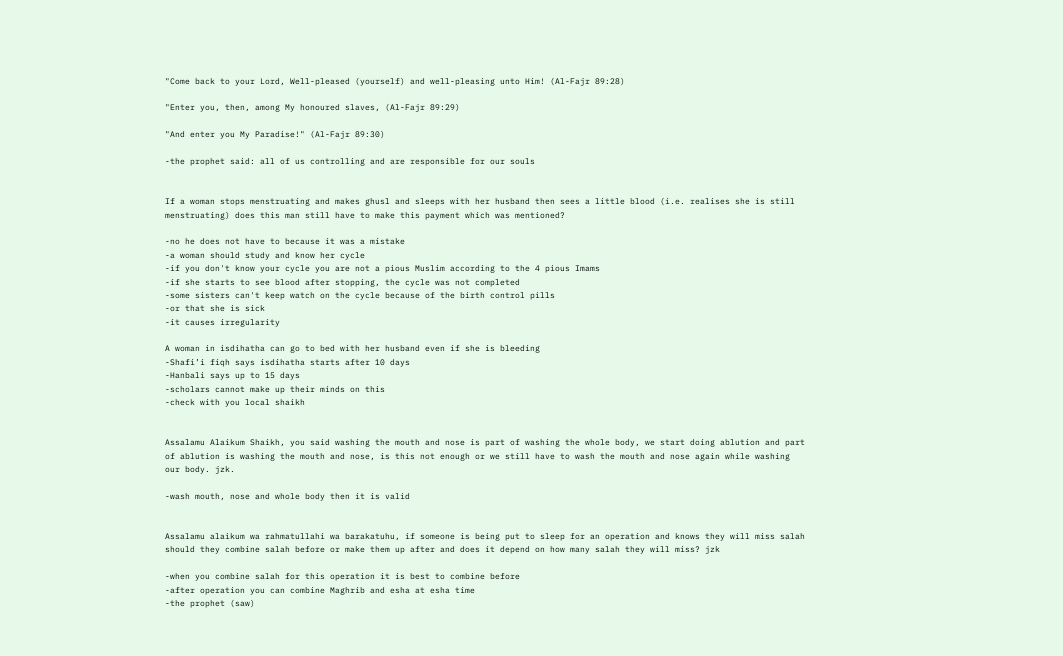"Come back to your Lord, Well-pleased (yourself) and well-pleasing unto Him! (Al-Fajr 89:28)

"Enter you, then, among My honoured slaves, (Al-Fajr 89:29)

"And enter you My Paradise!" (Al-Fajr 89:30)

-the prophet said: all of us controlling and are responsible for our souls


If a woman stops menstruating and makes ghusl and sleeps with her husband then sees a little blood (i.e. realises she is still menstruating) does this man still have to make this payment which was mentioned?

-no he does not have to because it was a mistake
-a woman should study and know her cycle
-if you don't know your cycle you are not a pious Muslim according to the 4 pious Imams
-if she starts to see blood after stopping, the cycle was not completed
-some sisters can't keep watch on the cycle because of the birth control pills
-or that she is sick
-it causes irregularity

A woman in isdihatha can go to bed with her husband even if she is bleeding
-Shafi’i fiqh says isdihatha starts after 10 days
-Hanbali says up to 15 days
-scholars cannot make up their minds on this
-check with you local shaikh


Assalamu Alaikum Shaikh, you said washing the mouth and nose is part of washing the whole body, we start doing ablution and part of ablution is washing the mouth and nose, is this not enough or we still have to wash the mouth and nose again while washing our body. jzk.

-wash mouth, nose and whole body then it is valid


Assalamu alaikum wa rahmatullahi wa barakatuhu, if someone is being put to sleep for an operation and knows they will miss salah should they combine salah before or make them up after and does it depend on how many salah they will miss? jzk

-when you combine salah for this operation it is best to combine before
-after operation you can combine Maghrib and esha at esha time
-the prophet (saw)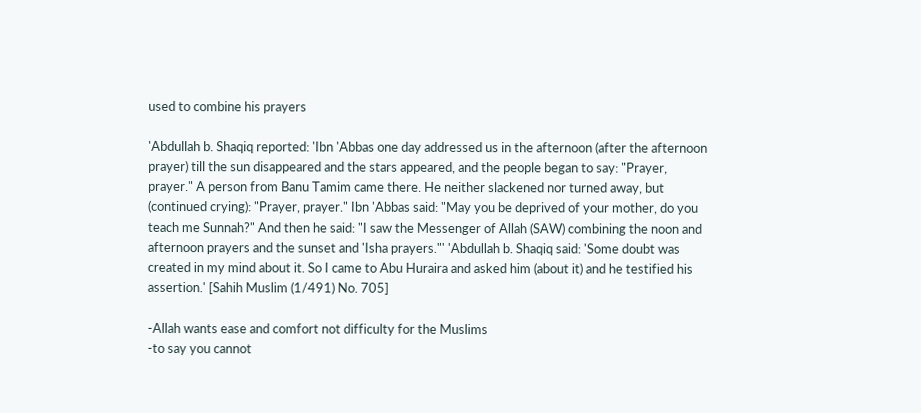used to combine his prayers

'Abdullah b. Shaqiq reported: 'Ibn 'Abbas one day addressed us in the afternoon (after the afternoon prayer) till the sun disappeared and the stars appeared, and the people began to say: "Prayer, prayer." A person from Banu Tamim came there. He neither slackened nor turned away, but (continued crying): "Prayer, prayer." Ibn 'Abbas said: "May you be deprived of your mother, do you teach me Sunnah?" And then he said: "I saw the Messenger of Allah (SAW) combining the noon and afternoon prayers and the sunset and 'Isha prayers."' 'Abdullah b. Shaqiq said: 'Some doubt was created in my mind about it. So I came to Abu Huraira and asked him (about it) and he testified his assertion.' [Sahih Muslim (1/491) No. 705]

-Allah wants ease and comfort not difficulty for the Muslims
-to say you cannot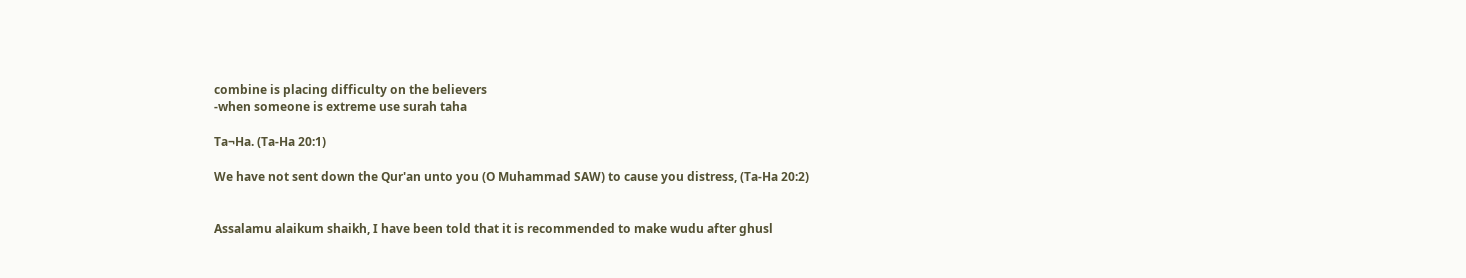combine is placing difficulty on the believers
-when someone is extreme use surah taha

Ta¬Ha. (Ta-Ha 20:1)

We have not sent down the Qur'an unto you (O Muhammad SAW) to cause you distress, (Ta-Ha 20:2)


Assalamu alaikum shaikh, I have been told that it is recommended to make wudu after ghusl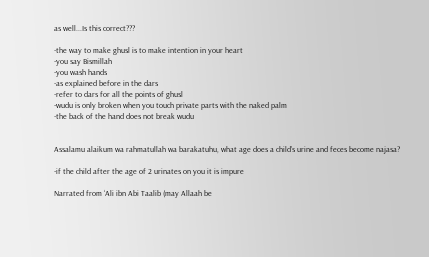as well...Is this correct???

-the way to make ghusl is to make intention in your heart
-you say Bismillah
-you wash hands
-as explained before in the dars
-refer to dars for all the points of ghusl
-wudu is only broken when you touch private parts with the naked palm
-the back of the hand does not break wudu


Assalamu alaikum wa rahmatullah wa barakatuhu, what age does a child’s urine and feces become najasa?

-if the child after the age of 2 urinates on you it is impure

Narrated from ‘Ali ibn Abi Taalib (may Allaah be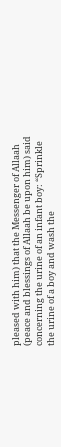pleased with him) that the Messenger of Allaah (peace and blessings of Allaah be upon him) said concerning the urine of an infant boy: “Sprinkle the urine of a boy and wash the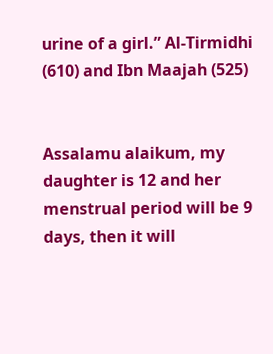urine of a girl.” Al-Tirmidhi (610) and Ibn Maajah (525)


Assalamu alaikum, my daughter is 12 and her menstrual period will be 9 days, then it will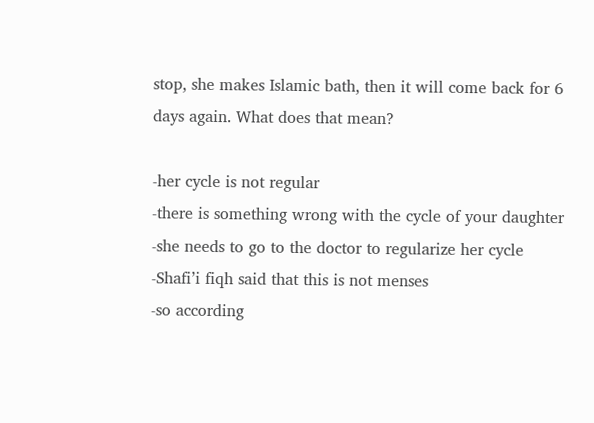stop, she makes Islamic bath, then it will come back for 6 days again. What does that mean?

-her cycle is not regular
-there is something wrong with the cycle of your daughter
-she needs to go to the doctor to regularize her cycle
-Shafi’i fiqh said that this is not menses
-so according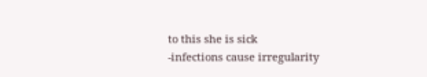to this she is sick
-infections cause irregularity